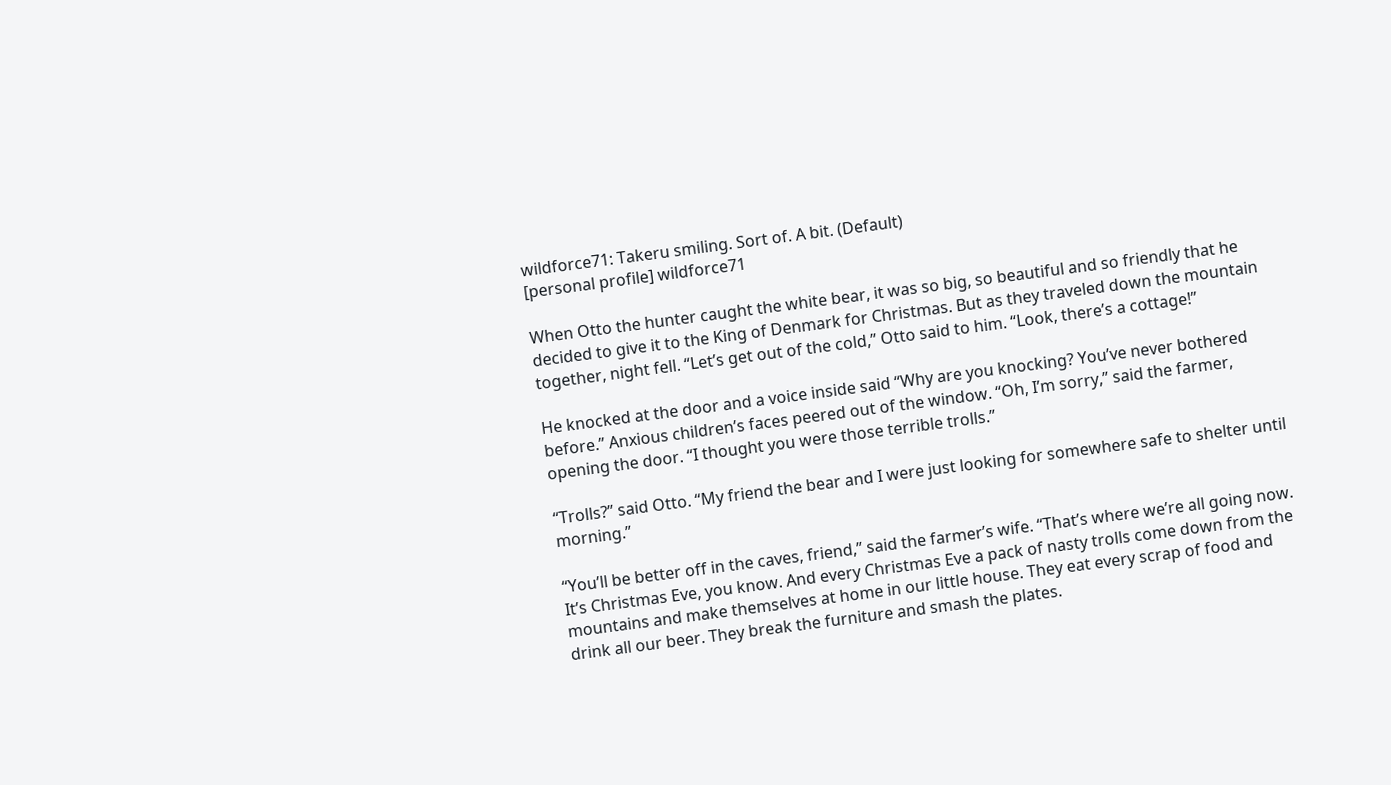wildforce71: Takeru smiling. Sort of. A bit. (Default)
[personal profile] wildforce71

When Otto the hunter caught the white bear, it was so big, so beautiful and so friendly that he decided to give it to the King of Denmark for Christmas. But as they traveled down the mountain together, night fell. “Let’s get out of the cold,” Otto said to him. “Look, there’s a cottage!”

He knocked at the door and a voice inside said “Why are you knocking? You’ve never bothered before.” Anxious children’s faces peered out of the window. “Oh, I’m sorry,” said the farmer, opening the door. “I thought you were those terrible trolls.”

“Trolls?” said Otto. “My friend the bear and I were just looking for somewhere safe to shelter until morning.”

“You’ll be better off in the caves, friend,” said the farmer’s wife. “That’s where we’re all going now. It’s Christmas Eve, you know. And every Christmas Eve a pack of nasty trolls come down from the mountains and make themselves at home in our little house. They eat every scrap of food and drink all our beer. They break the furniture and smash the plates.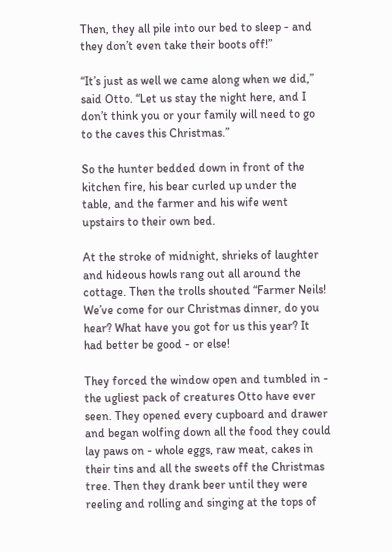Then, they all pile into our bed to sleep - and they don’t even take their boots off!”

“It’s just as well we came along when we did,” said Otto. “Let us stay the night here, and I don’t think you or your family will need to go to the caves this Christmas.”

So the hunter bedded down in front of the kitchen fire, his bear curled up under the table, and the farmer and his wife went upstairs to their own bed.

At the stroke of midnight, shrieks of laughter and hideous howls rang out all around the cottage. Then the trolls shouted “Farmer Neils! We’ve come for our Christmas dinner, do you hear? What have you got for us this year? It had better be good - or else!

They forced the window open and tumbled in - the ugliest pack of creatures Otto have ever seen. They opened every cupboard and drawer and began wolfing down all the food they could lay paws on - whole eggs, raw meat, cakes in their tins and all the sweets off the Christmas tree. Then they drank beer until they were reeling and rolling and singing at the tops of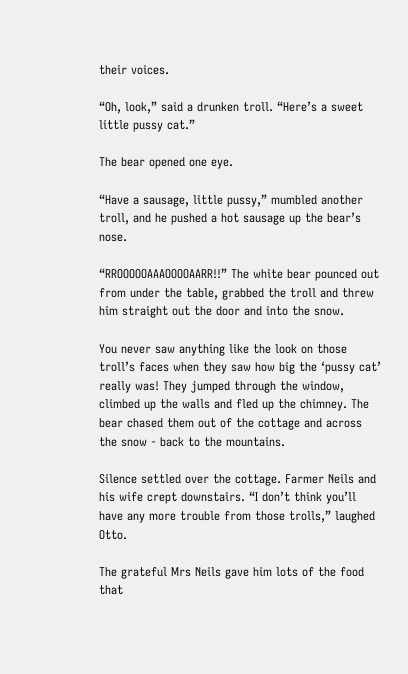their voices.

“Oh, look,” said a drunken troll. “Here’s a sweet little pussy cat.”

The bear opened one eye.

“Have a sausage, little pussy,” mumbled another troll, and he pushed a hot sausage up the bear’s nose.

“RROOOOOAAAOOOOAARR!!” The white bear pounced out from under the table, grabbed the troll and threw him straight out the door and into the snow.

You never saw anything like the look on those troll’s faces when they saw how big the ‘pussy cat’ really was! They jumped through the window, climbed up the walls and fled up the chimney. The bear chased them out of the cottage and across the snow - back to the mountains.

Silence settled over the cottage. Farmer Neils and his wife crept downstairs. “I don’t think you’ll have any more trouble from those trolls,” laughed Otto.

The grateful Mrs Neils gave him lots of the food that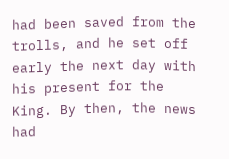had been saved from the trolls, and he set off early the next day with his present for the King. By then, the news had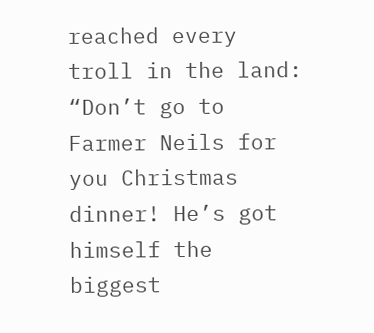reached every troll in the land: “Don’t go to Farmer Neils for you Christmas dinner! He’s got himself the biggest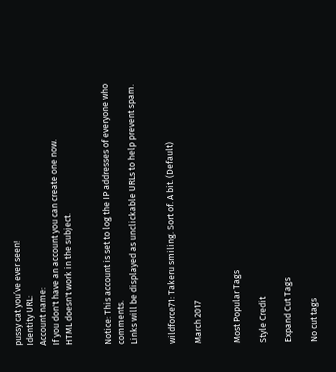pussy cat you’ve ever seen!
Identity URL:
Account name:
If you don't have an account you can create one now.
HTML doesn't work in the subject.


Notice: This account is set to log the IP addresses of everyone who comments.
Links will be displayed as unclickable URLs to help prevent spam.


wildforce71: Takeru smiling. Sort of. A bit. (Default)

March 2017


Most Popular Tags

Style Credit

Expand Cut Tags

No cut tags